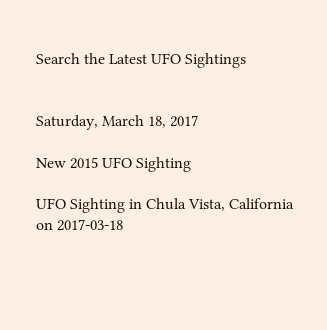Search the Latest UFO Sightings


Saturday, March 18, 2017

New 2015 UFO Sighting

UFO Sighting in Chula Vista, California on 2017-03-18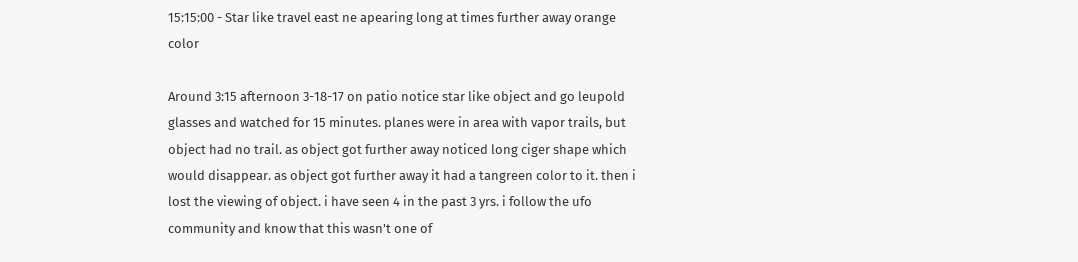15:15:00 - Star like travel east ne apearing long at times further away orange color

Around 3:15 afternoon 3-18-17 on patio notice star like object and go leupold glasses and watched for 15 minutes. planes were in area with vapor trails, but object had no trail. as object got further away noticed long ciger shape which would disappear. as object got further away it had a tangreen color to it. then i lost the viewing of object. i have seen 4 in the past 3 yrs. i follow the ufo community and know that this wasn't one of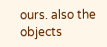ours. also the objects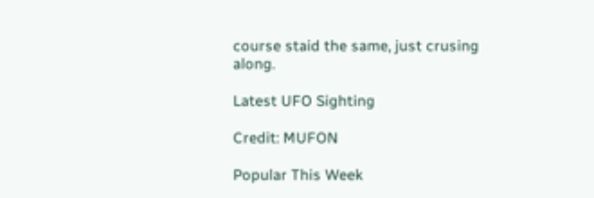course staid the same, just crusing along.

Latest UFO Sighting

Credit: MUFON

Popular This Week